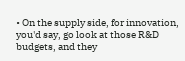• On the supply side, for innovation, you'd say, go look at those R&D budgets, and they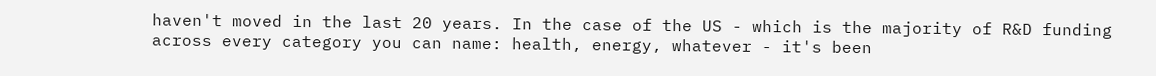haven't moved in the last 20 years. In the case of the US - which is the majority of R&D funding across every category you can name: health, energy, whatever - it's been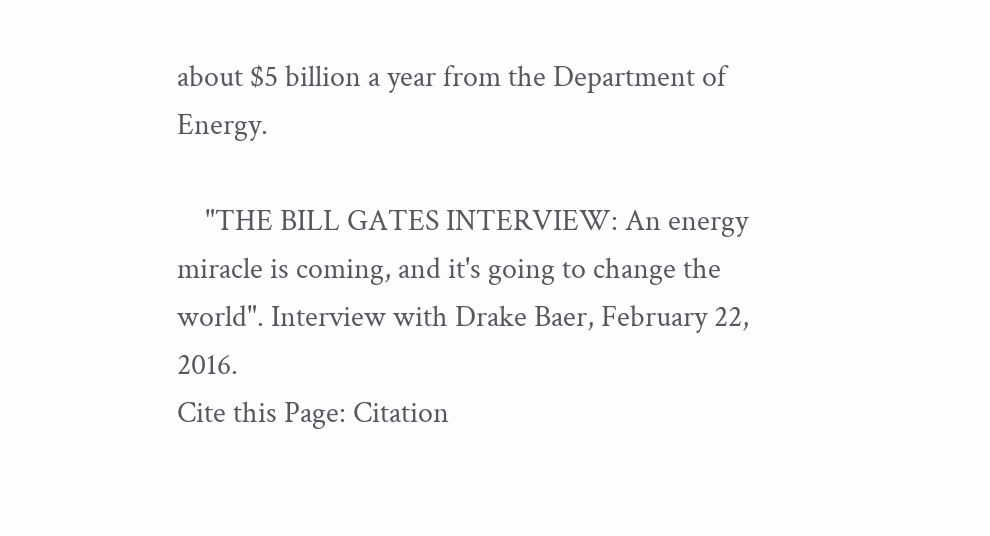about $5 billion a year from the Department of Energy.

    "THE BILL GATES INTERVIEW: An energy miracle is coming, and it's going to change the world". Interview with Drake Baer, February 22, 2016.
Cite this Page: Citation